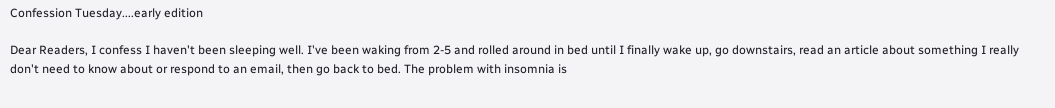Confession Tuesday....early edition

Dear Readers, I confess I haven't been sleeping well. I've been waking from 2-5 and rolled around in bed until I finally wake up, go downstairs, read an article about something I really don't need to know about or respond to an email, then go back to bed. The problem with insomnia is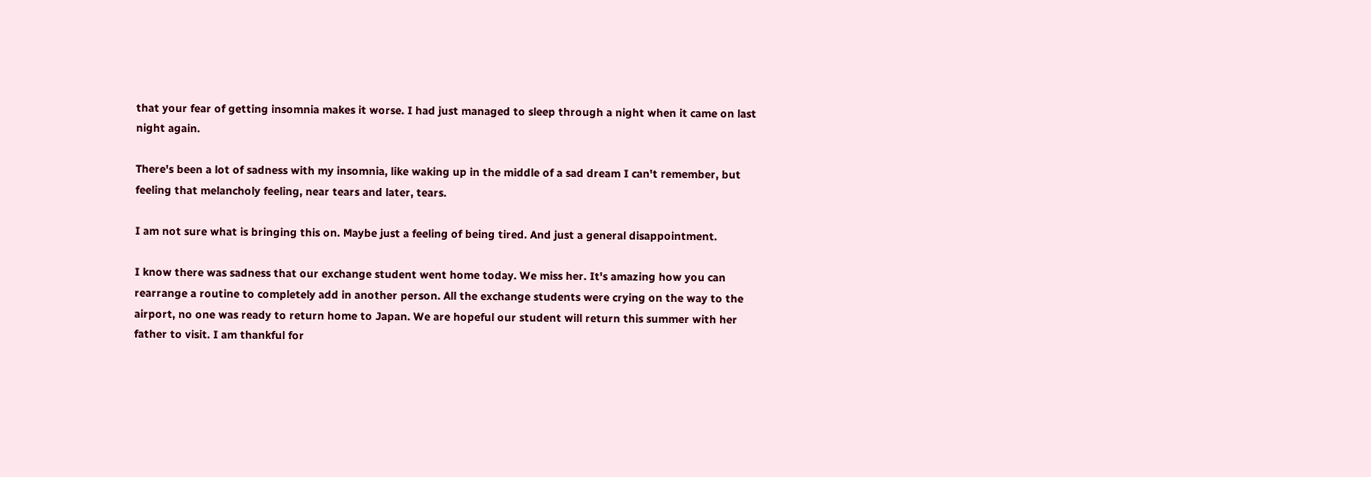that your fear of getting insomnia makes it worse. I had just managed to sleep through a night when it came on last night again.

There's been a lot of sadness with my insomnia, like waking up in the middle of a sad dream I can't remember, but feeling that melancholy feeling, near tears and later, tears.

I am not sure what is bringing this on. Maybe just a feeling of being tired. And just a general disappointment.

I know there was sadness that our exchange student went home today. We miss her. It's amazing how you can rearrange a routine to completely add in another person. All the exchange students were crying on the way to the airport, no one was ready to return home to Japan. We are hopeful our student will return this summer with her father to visit. I am thankful for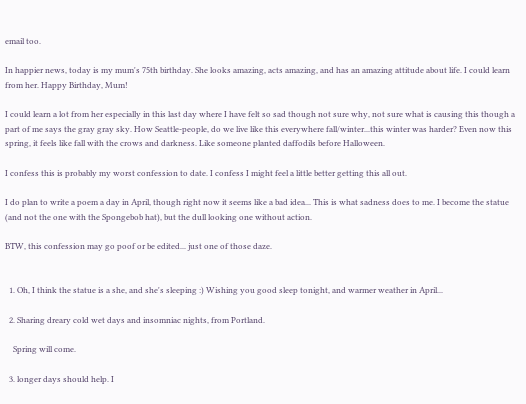email too.

In happier news, today is my mum's 75th birthday. She looks amazing, acts amazing, and has an amazing attitude about life. I could learn from her. Happy Birthday, Mum!

I could learn a lot from her especially in this last day where I have felt so sad though not sure why, not sure what is causing this though a part of me says the gray gray sky. How Seattle-people, do we live like this everywhere fall/winter...this winter was harder? Even now this spring, it feels like fall with the crows and darkness. Like someone planted daffodils before Halloween.

I confess this is probably my worst confession to date. I confess I might feel a little better getting this all out.

I do plan to write a poem a day in April, though right now it seems like a bad idea... This is what sadness does to me. I become the statue (and not the one with the Spongebob hat), but the dull looking one without action.

BTW, this confession may go poof or be edited... just one of those daze.


  1. Oh, I think the statue is a she, and she's sleeping :) Wishing you good sleep tonight, and warmer weather in April...

  2. Sharing dreary cold wet days and insomniac nights, from Portland.

    Spring will come.

  3. longer days should help. I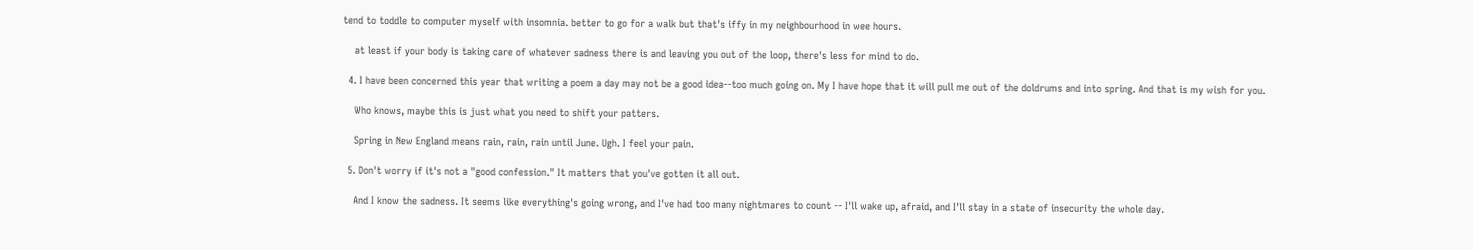tend to toddle to computer myself with insomnia. better to go for a walk but that's iffy in my neighbourhood in wee hours.

    at least if your body is taking care of whatever sadness there is and leaving you out of the loop, there's less for mind to do.

  4. I have been concerned this year that writing a poem a day may not be a good idea--too much going on. My I have hope that it will pull me out of the doldrums and into spring. And that is my wish for you.

    Who knows, maybe this is just what you need to shift your patters.

    Spring in New England means rain, rain, rain until June. Ugh. I feel your pain.

  5. Don't worry if it's not a "good confession." It matters that you've gotten it all out.

    And I know the sadness. It seems like everything's going wrong, and I've had too many nightmares to count -- I'll wake up, afraid, and I'll stay in a state of insecurity the whole day.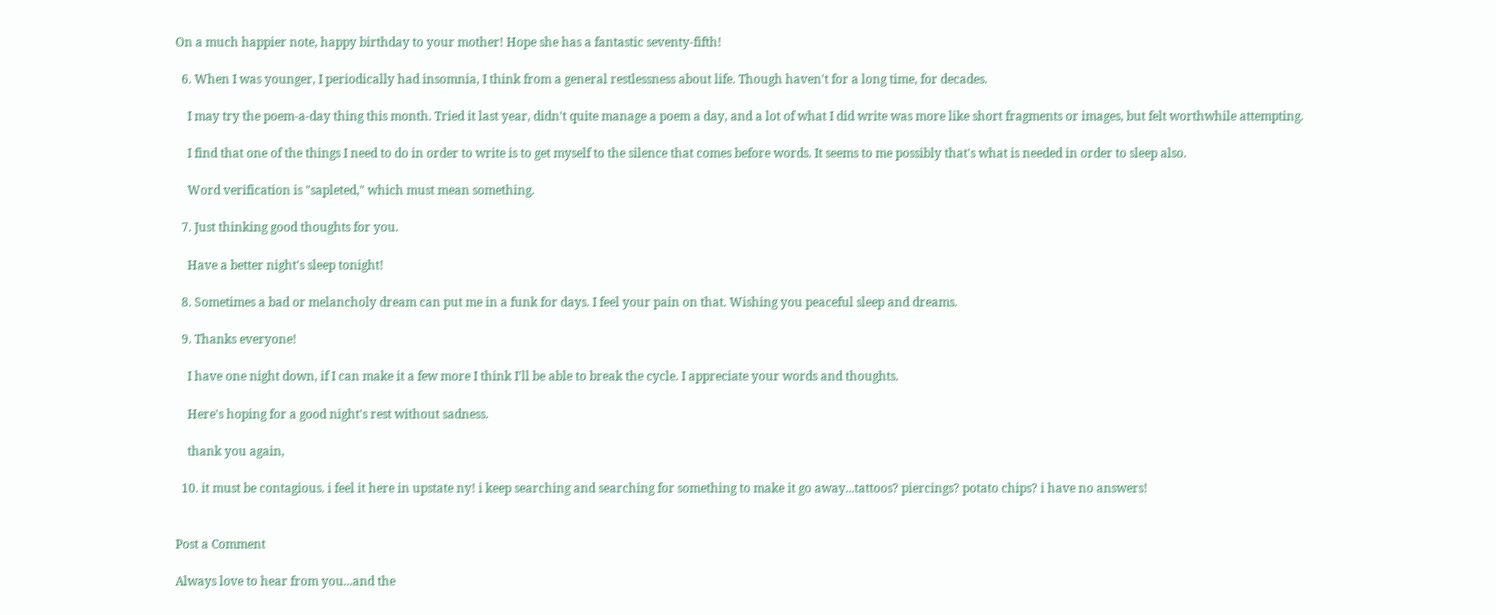On a much happier note, happy birthday to your mother! Hope she has a fantastic seventy-fifth!

  6. When I was younger, I periodically had insomnia, I think from a general restlessness about life. Though haven't for a long time, for decades.

    I may try the poem-a-day thing this month. Tried it last year, didn't quite manage a poem a day, and a lot of what I did write was more like short fragments or images, but felt worthwhile attempting.

    I find that one of the things I need to do in order to write is to get myself to the silence that comes before words. It seems to me possibly that's what is needed in order to sleep also.

    Word verification is "sapleted," which must mean something.

  7. Just thinking good thoughts for you.

    Have a better night's sleep tonight!

  8. Sometimes a bad or melancholy dream can put me in a funk for days. I feel your pain on that. Wishing you peaceful sleep and dreams.

  9. Thanks everyone!

    I have one night down, if I can make it a few more I think I'll be able to break the cycle. I appreciate your words and thoughts.

    Here's hoping for a good night's rest without sadness.

    thank you again,

  10. it must be contagious. i feel it here in upstate ny! i keep searching and searching for something to make it go away...tattoos? piercings? potato chips? i have no answers!


Post a Comment

Always love to hear from you...and the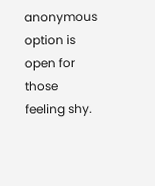anonymous option is open for those feeling shy.